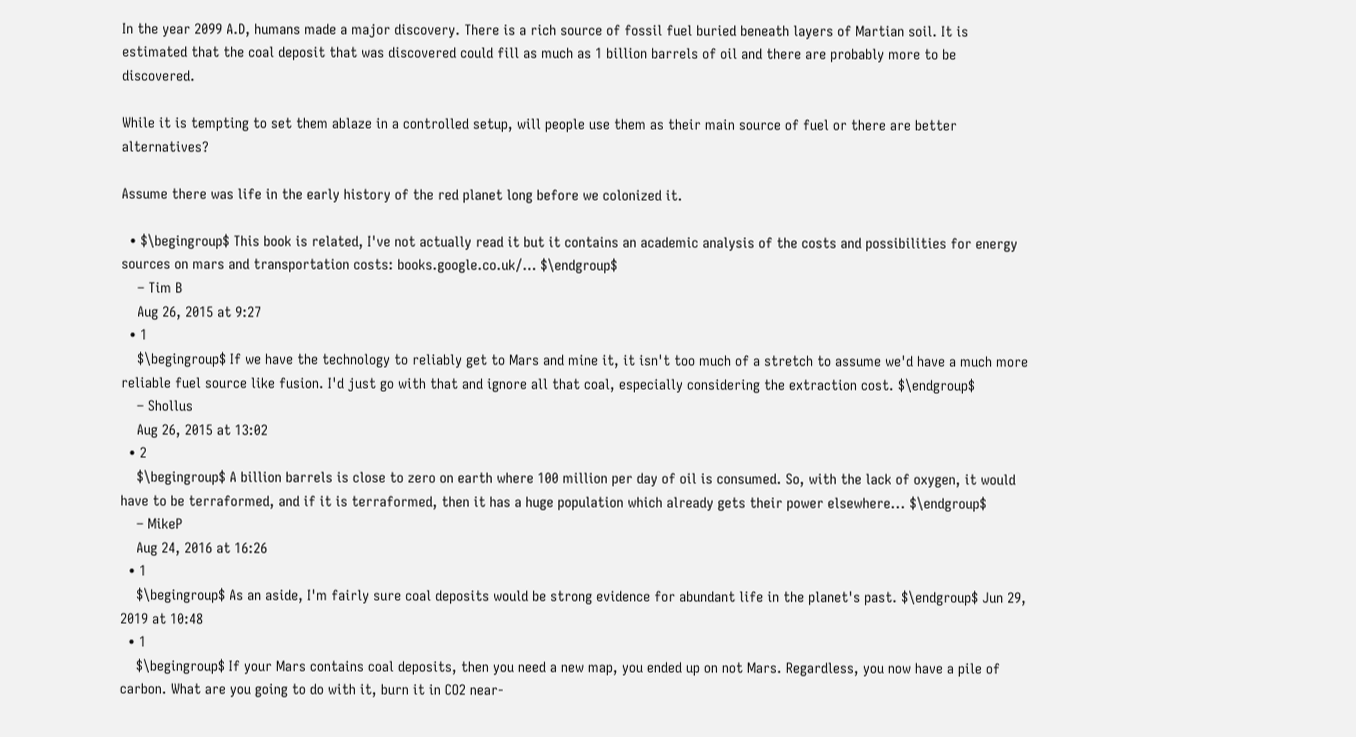In the year 2099 A.D, humans made a major discovery. There is a rich source of fossil fuel buried beneath layers of Martian soil. It is estimated that the coal deposit that was discovered could fill as much as 1 billion barrels of oil and there are probably more to be discovered.

While it is tempting to set them ablaze in a controlled setup, will people use them as their main source of fuel or there are better alternatives?

Assume there was life in the early history of the red planet long before we colonized it.

  • $\begingroup$ This book is related, I've not actually read it but it contains an academic analysis of the costs and possibilities for energy sources on mars and transportation costs: books.google.co.uk/… $\endgroup$
    – Tim B
    Aug 26, 2015 at 9:27
  • 1
    $\begingroup$ If we have the technology to reliably get to Mars and mine it, it isn't too much of a stretch to assume we'd have a much more reliable fuel source like fusion. I'd just go with that and ignore all that coal, especially considering the extraction cost. $\endgroup$
    – Shollus
    Aug 26, 2015 at 13:02
  • 2
    $\begingroup$ A billion barrels is close to zero on earth where 100 million per day of oil is consumed. So, with the lack of oxygen, it would have to be terraformed, and if it is terraformed, then it has a huge population which already gets their power elsewhere... $\endgroup$
    – MikeP
    Aug 24, 2016 at 16:26
  • 1
    $\begingroup$ As an aside, I'm fairly sure coal deposits would be strong evidence for abundant life in the planet's past. $\endgroup$ Jun 29, 2019 at 10:48
  • 1
    $\begingroup$ If your Mars contains coal deposits, then you need a new map, you ended up on not Mars. Regardless, you now have a pile of carbon. What are you going to do with it, burn it in CO2 near-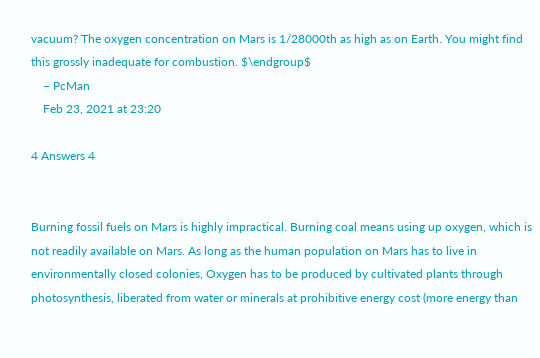vacuum? The oxygen concentration on Mars is 1/28000th as high as on Earth. You might find this grossly inadequate for combustion. $\endgroup$
    – PcMan
    Feb 23, 2021 at 23:20

4 Answers 4


Burning fossil fuels on Mars is highly impractical. Burning coal means using up oxygen, which is not readily available on Mars. As long as the human population on Mars has to live in environmentally closed colonies, Oxygen has to be produced by cultivated plants through photosynthesis, liberated from water or minerals at prohibitive energy cost (more energy than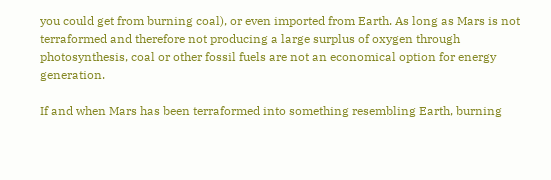you could get from burning coal), or even imported from Earth. As long as Mars is not terraformed and therefore not producing a large surplus of oxygen through photosynthesis, coal or other fossil fuels are not an economical option for energy generation.

If and when Mars has been terraformed into something resembling Earth, burning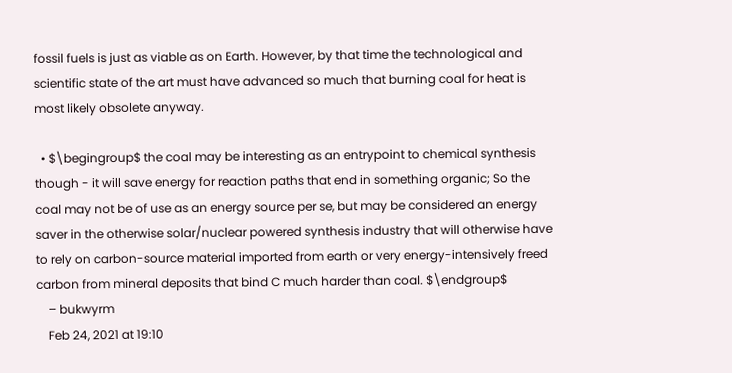fossil fuels is just as viable as on Earth. However, by that time the technological and scientific state of the art must have advanced so much that burning coal for heat is most likely obsolete anyway.

  • $\begingroup$ the coal may be interesting as an entrypoint to chemical synthesis though - it will save energy for reaction paths that end in something organic; So the coal may not be of use as an energy source per se, but may be considered an energy saver in the otherwise solar/nuclear powered synthesis industry that will otherwise have to rely on carbon-source material imported from earth or very energy-intensively freed carbon from mineral deposits that bind C much harder than coal. $\endgroup$
    – bukwyrm
    Feb 24, 2021 at 19:10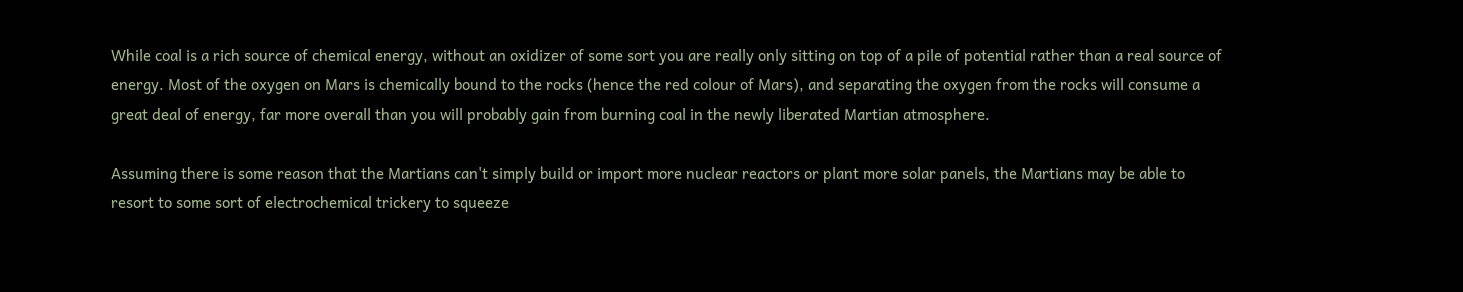While coal is a rich source of chemical energy, without an oxidizer of some sort you are really only sitting on top of a pile of potential rather than a real source of energy. Most of the oxygen on Mars is chemically bound to the rocks (hence the red colour of Mars), and separating the oxygen from the rocks will consume a great deal of energy, far more overall than you will probably gain from burning coal in the newly liberated Martian atmosphere.

Assuming there is some reason that the Martians can't simply build or import more nuclear reactors or plant more solar panels, the Martians may be able to resort to some sort of electrochemical trickery to squeeze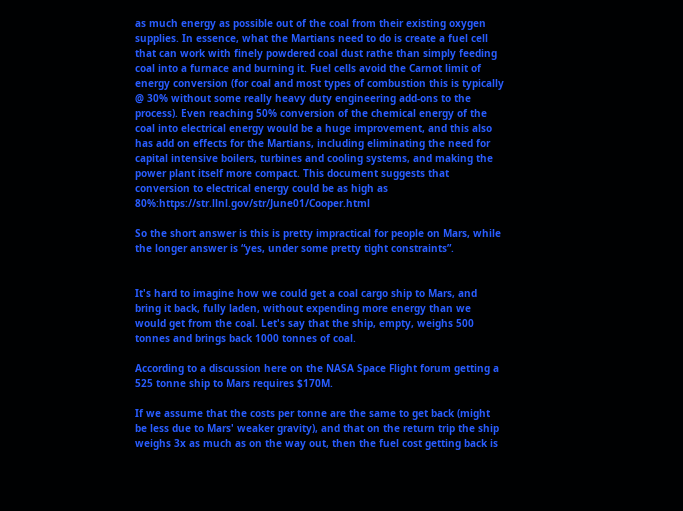as much energy as possible out of the coal from their existing oxygen supplies. In essence, what the Martians need to do is create a fuel cell that can work with finely powdered coal dust rathe than simply feeding coal into a furnace and burning it. Fuel cells avoid the Carnot limit of energy conversion (for coal and most types of combustion this is typically @ 30% without some really heavy duty engineering add-ons to the process). Even reaching 50% conversion of the chemical energy of the coal into electrical energy would be a huge improvement, and this also has add on effects for the Martians, including eliminating the need for capital intensive boilers, turbines and cooling systems, and making the power plant itself more compact. This document suggests that conversion to electrical energy could be as high as 80%:https://str.llnl.gov/str/June01/Cooper.html

So the short answer is this is pretty impractical for people on Mars, while the longer answer is “yes, under some pretty tight constraints”.


It's hard to imagine how we could get a coal cargo ship to Mars, and bring it back, fully laden, without expending more energy than we would get from the coal. Let's say that the ship, empty, weighs 500 tonnes and brings back 1000 tonnes of coal.

According to a discussion here on the NASA Space Flight forum getting a 525 tonne ship to Mars requires $170M.

If we assume that the costs per tonne are the same to get back (might be less due to Mars' weaker gravity), and that on the return trip the ship weighs 3x as much as on the way out, then the fuel cost getting back is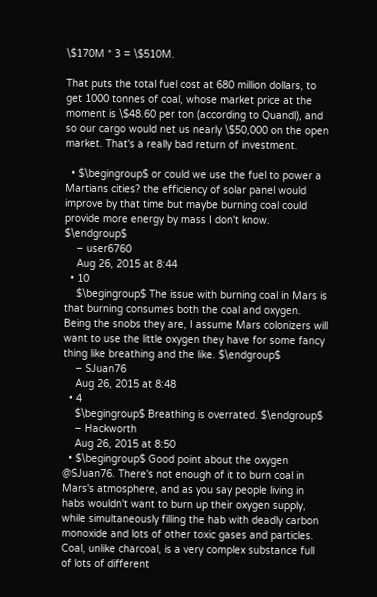\$170M * 3 = \$510M.

That puts the total fuel cost at 680 million dollars, to get 1000 tonnes of coal, whose market price at the moment is \$48.60 per ton (according to Quandl), and so our cargo would net us nearly \$50,000 on the open market. That's a really bad return of investment.

  • $\begingroup$ or could we use the fuel to power a Martians cities? the efficiency of solar panel would improve by that time but maybe burning coal could provide more energy by mass I don't know. $\endgroup$
    – user6760
    Aug 26, 2015 at 8:44
  • 10
    $\begingroup$ The issue with burning coal in Mars is that burning consumes both the coal and oxygen. Being the snobs they are, I assume Mars colonizers will want to use the little oxygen they have for some fancy thing like breathing and the like. $\endgroup$
    – SJuan76
    Aug 26, 2015 at 8:48
  • 4
    $\begingroup$ Breathing is overrated. $\endgroup$
    – Hackworth
    Aug 26, 2015 at 8:50
  • $\begingroup$ Good point about the oxygen @SJuan76. There's not enough of it to burn coal in Mars's atmosphere, and as you say people living in habs wouldn't want to burn up their oxygen supply, while simultaneously filling the hab with deadly carbon monoxide and lots of other toxic gases and particles. Coal, unlike charcoal, is a very complex substance full of lots of different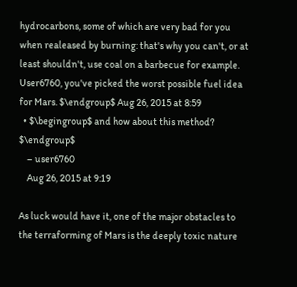hydrocarbons, some of which are very bad for you when realeased by burning: that's why you can't, or at least shouldn't, use coal on a barbecue for example. User6760, you've picked the worst possible fuel idea for Mars. $\endgroup$ Aug 26, 2015 at 8:59
  • $\begingroup$ and how about this method? $\endgroup$
    – user6760
    Aug 26, 2015 at 9:19

As luck would have it, one of the major obstacles to the terraforming of Mars is the deeply toxic nature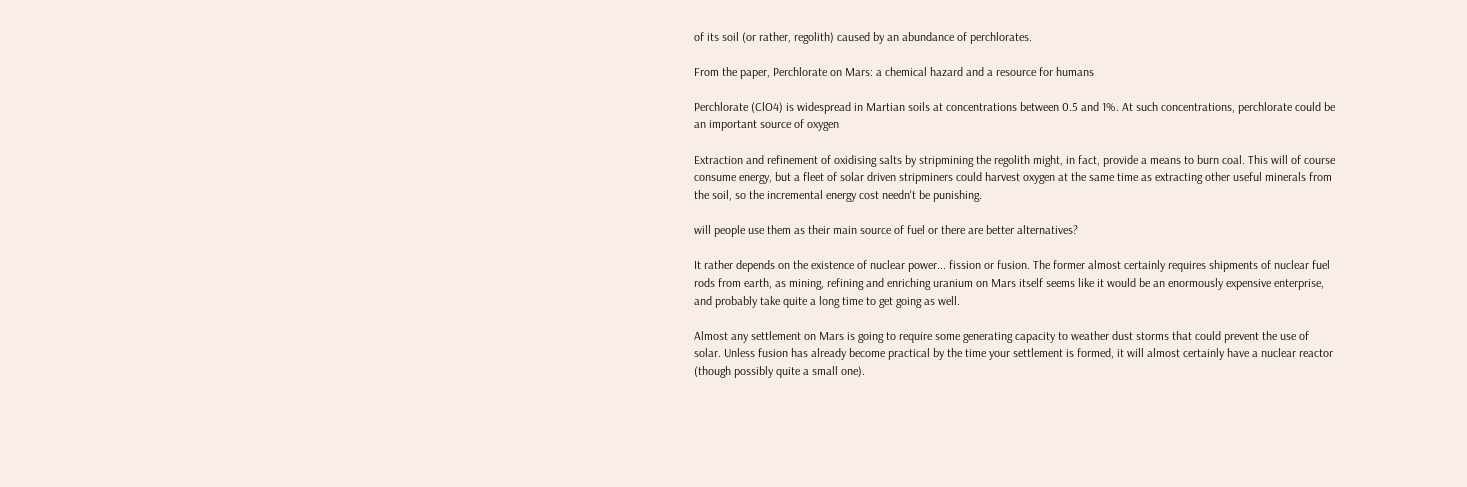of its soil (or rather, regolith) caused by an abundance of perchlorates.

From the paper, Perchlorate on Mars: a chemical hazard and a resource for humans

Perchlorate (ClO4) is widespread in Martian soils at concentrations between 0.5 and 1%. At such concentrations, perchlorate could be an important source of oxygen

Extraction and refinement of oxidising salts by stripmining the regolith might, in fact, provide a means to burn coal. This will of course consume energy, but a fleet of solar driven stripminers could harvest oxygen at the same time as extracting other useful minerals from the soil, so the incremental energy cost needn't be punishing.

will people use them as their main source of fuel or there are better alternatives?

It rather depends on the existence of nuclear power... fission or fusion. The former almost certainly requires shipments of nuclear fuel rods from earth, as mining, refining and enriching uranium on Mars itself seems like it would be an enormously expensive enterprise, and probably take quite a long time to get going as well.

Almost any settlement on Mars is going to require some generating capacity to weather dust storms that could prevent the use of solar. Unless fusion has already become practical by the time your settlement is formed, it will almost certainly have a nuclear reactor (though possibly quite a small one).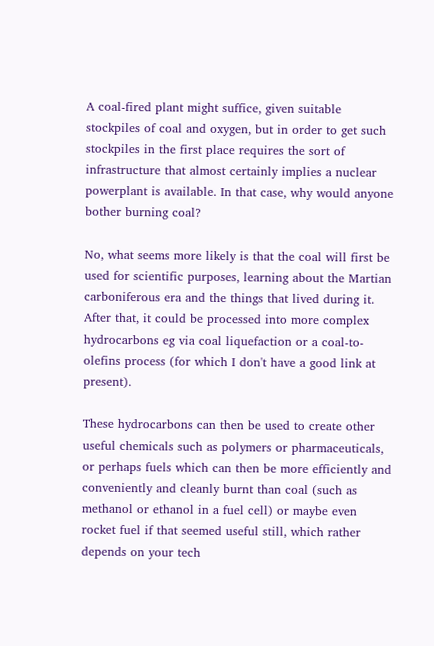A coal-fired plant might suffice, given suitable stockpiles of coal and oxygen, but in order to get such stockpiles in the first place requires the sort of infrastructure that almost certainly implies a nuclear powerplant is available. In that case, why would anyone bother burning coal?

No, what seems more likely is that the coal will first be used for scientific purposes, learning about the Martian carboniferous era and the things that lived during it. After that, it could be processed into more complex hydrocarbons eg via coal liquefaction or a coal-to-olefins process (for which I don't have a good link at present).

These hydrocarbons can then be used to create other useful chemicals such as polymers or pharmaceuticals, or perhaps fuels which can then be more efficiently and conveniently and cleanly burnt than coal (such as methanol or ethanol in a fuel cell) or maybe even rocket fuel if that seemed useful still, which rather depends on your tech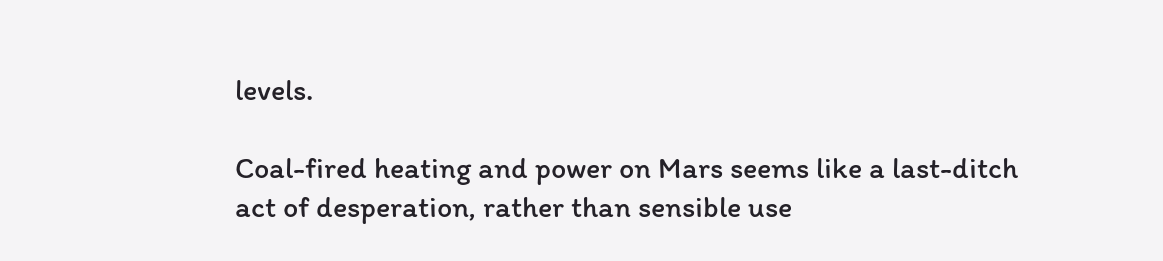levels.

Coal-fired heating and power on Mars seems like a last-ditch act of desperation, rather than sensible use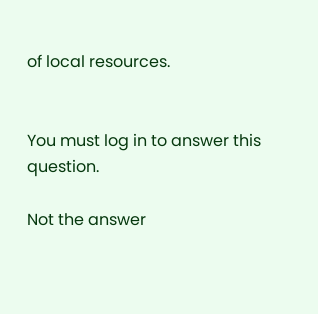of local resources.


You must log in to answer this question.

Not the answer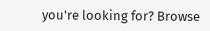you're looking for? Browse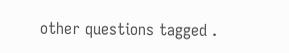other questions tagged .